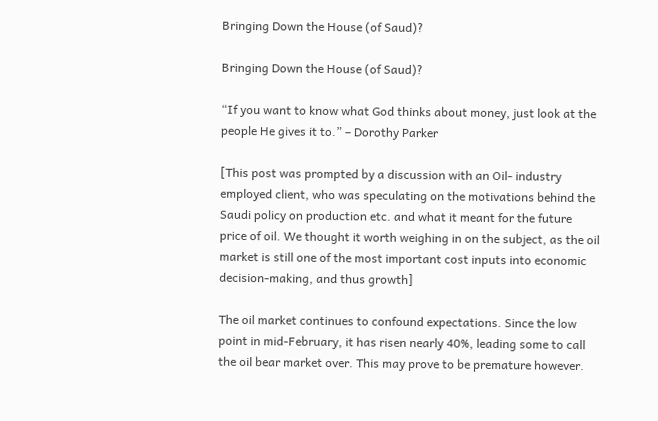Bringing Down the House (of Saud)?

Bringing Down the House (of Saud)?

“If you want to know what God thinks about money, just look at the people He gives it to.” – Dorothy Parker

[This post was prompted by a discussion with an Oil- industry employed client, who was speculating on the motivations behind the Saudi policy on production etc. and what it meant for the future price of oil. We thought it worth weighing in on the subject, as the oil market is still one of the most important cost inputs into economic decision-making, and thus growth]

The oil market continues to confound expectations. Since the low point in mid-February, it has risen nearly 40%, leading some to call the oil bear market over. This may prove to be premature however.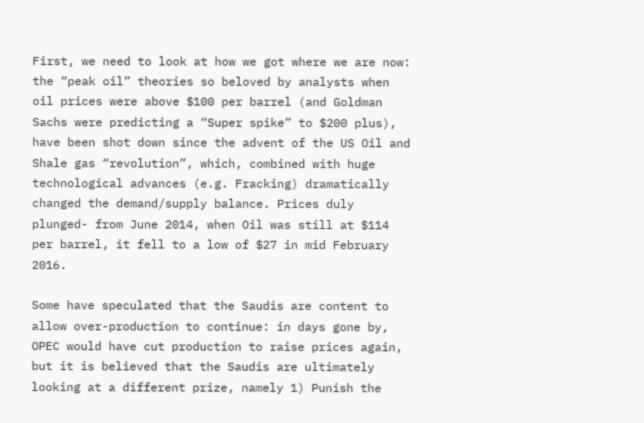First, we need to look at how we got where we are now: the “peak oil” theories so beloved by analysts when oil prices were above $100 per barrel (and Goldman Sachs were predicting a “Super spike” to $200 plus), have been shot down since the advent of the US Oil and Shale gas “revolution”, which, combined with huge technological advances (e.g. Fracking) dramatically changed the demand/supply balance. Prices duly plunged- from June 2014, when Oil was still at $114 per barrel, it fell to a low of $27 in mid February 2016.

Some have speculated that the Saudis are content to allow over-production to continue: in days gone by, OPEC would have cut production to raise prices again, but it is believed that the Saudis are ultimately looking at a different prize, namely 1) Punish the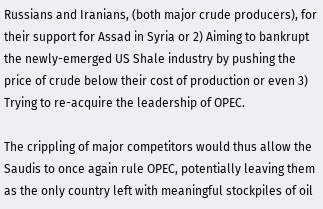Russians and Iranians, (both major crude producers), for their support for Assad in Syria or 2) Aiming to bankrupt the newly-emerged US Shale industry by pushing the price of crude below their cost of production or even 3) Trying to re-acquire the leadership of OPEC.

The crippling of major competitors would thus allow the Saudis to once again rule OPEC, potentially leaving them as the only country left with meaningful stockpiles of oil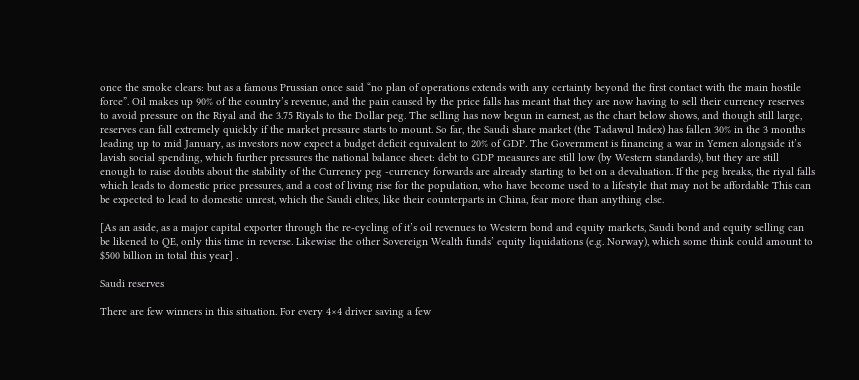once the smoke clears: but as a famous Prussian once said “no plan of operations extends with any certainty beyond the first contact with the main hostile force”. Oil makes up 90% of the country’s revenue, and the pain caused by the price falls has meant that they are now having to sell their currency reserves to avoid pressure on the Riyal and the 3.75 Riyals to the Dollar peg. The selling has now begun in earnest, as the chart below shows, and though still large, reserves can fall extremely quickly if the market pressure starts to mount. So far, the Saudi share market (the Tadawul Index) has fallen 30% in the 3 months leading up to mid January, as investors now expect a budget deficit equivalent to 20% of GDP. The Government is financing a war in Yemen alongside it’s lavish social spending, which further pressures the national balance sheet: debt to GDP measures are still low (by Western standards), but they are still enough to raise doubts about the stability of the Currency peg -currency forwards are already starting to bet on a devaluation. If the peg breaks, the riyal falls which leads to domestic price pressures, and a cost of living rise for the population, who have become used to a lifestyle that may not be affordable This can be expected to lead to domestic unrest, which the Saudi elites, like their counterparts in China, fear more than anything else.

[As an aside, as a major capital exporter through the re-cycling of it’s oil revenues to Western bond and equity markets, Saudi bond and equity selling can be likened to QE, only this time in reverse. Likewise the other Sovereign Wealth funds’ equity liquidations (e.g. Norway), which some think could amount to $500 billion in total this year] .

Saudi reserves

There are few winners in this situation. For every 4×4 driver saving a few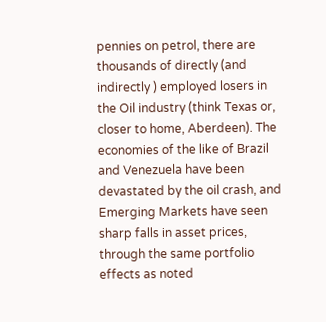pennies on petrol, there are thousands of directly (and indirectly ) employed losers in the Oil industry (think Texas or, closer to home, Aberdeen). The economies of the like of Brazil and Venezuela have been devastated by the oil crash, and Emerging Markets have seen sharp falls in asset prices, through the same portfolio effects as noted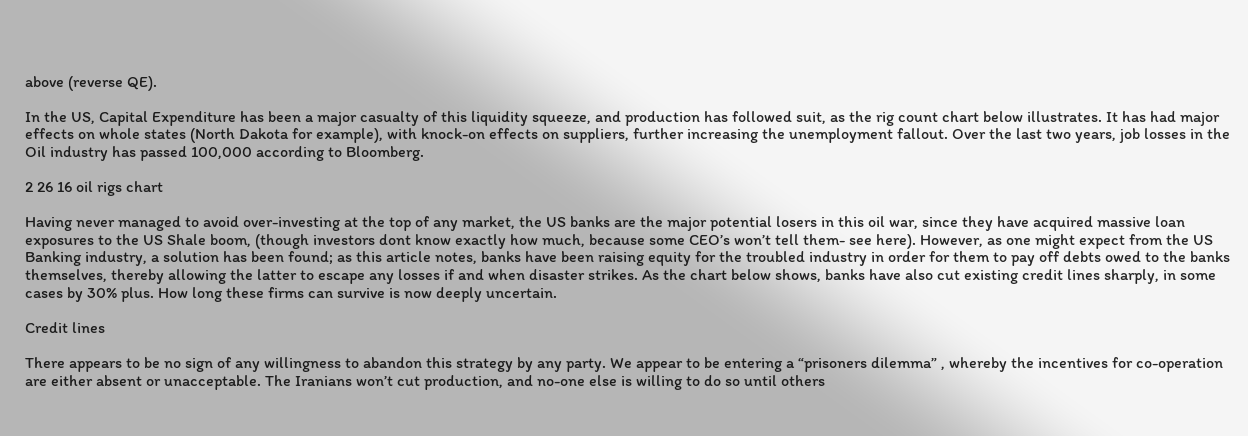above (reverse QE).

In the US, Capital Expenditure has been a major casualty of this liquidity squeeze, and production has followed suit, as the rig count chart below illustrates. It has had major effects on whole states (North Dakota for example), with knock-on effects on suppliers, further increasing the unemployment fallout. Over the last two years, job losses in the Oil industry has passed 100,000 according to Bloomberg.

2 26 16 oil rigs chart

Having never managed to avoid over-investing at the top of any market, the US banks are the major potential losers in this oil war, since they have acquired massive loan exposures to the US Shale boom, (though investors dont know exactly how much, because some CEO’s won’t tell them- see here). However, as one might expect from the US Banking industry, a solution has been found; as this article notes, banks have been raising equity for the troubled industry in order for them to pay off debts owed to the banks themselves, thereby allowing the latter to escape any losses if and when disaster strikes. As the chart below shows, banks have also cut existing credit lines sharply, in some cases by 30% plus. How long these firms can survive is now deeply uncertain.

Credit lines

There appears to be no sign of any willingness to abandon this strategy by any party. We appear to be entering a “prisoners dilemma” , whereby the incentives for co-operation are either absent or unacceptable. The Iranians won’t cut production, and no-one else is willing to do so until others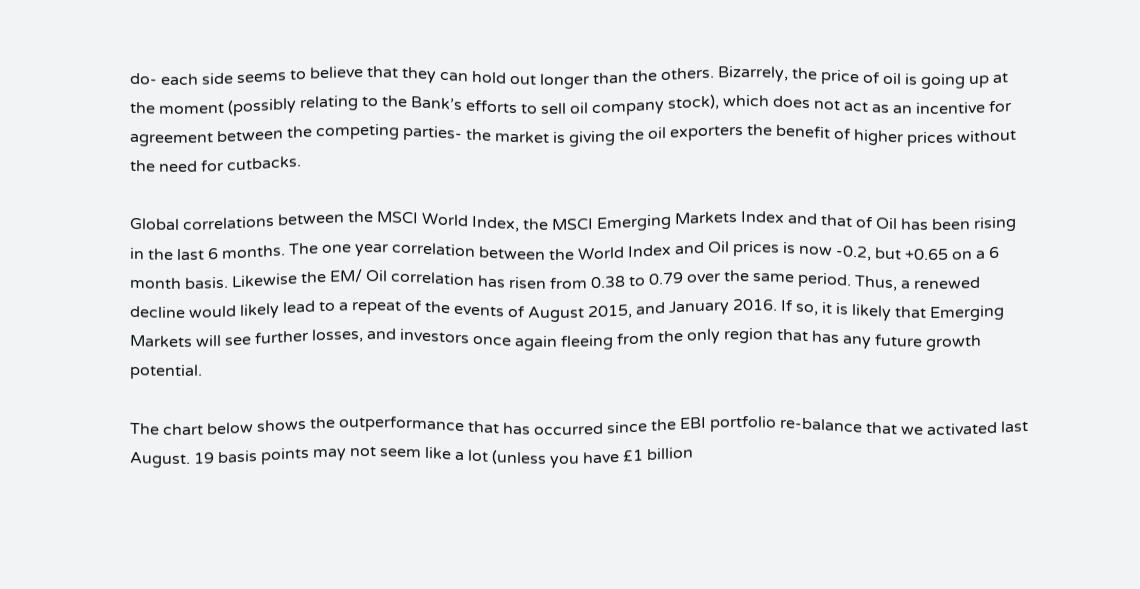do- each side seems to believe that they can hold out longer than the others. Bizarrely, the price of oil is going up at the moment (possibly relating to the Bank’s efforts to sell oil company stock), which does not act as an incentive for agreement between the competing parties- the market is giving the oil exporters the benefit of higher prices without the need for cutbacks.

Global correlations between the MSCI World Index, the MSCI Emerging Markets Index and that of Oil has been rising in the last 6 months. The one year correlation between the World Index and Oil prices is now -0.2, but +0.65 on a 6 month basis. Likewise the EM/ Oil correlation has risen from 0.38 to 0.79 over the same period. Thus, a renewed decline would likely lead to a repeat of the events of August 2015, and January 2016. If so, it is likely that Emerging Markets will see further losses, and investors once again fleeing from the only region that has any future growth potential.

The chart below shows the outperformance that has occurred since the EBI portfolio re-balance that we activated last August. 19 basis points may not seem like a lot (unless you have £1 billion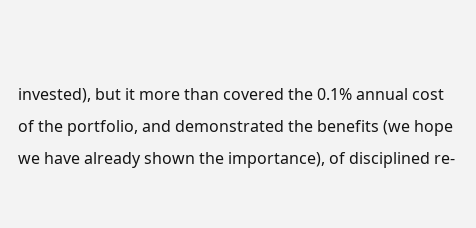invested), but it more than covered the 0.1% annual cost of the portfolio, and demonstrated the benefits (we hope we have already shown the importance), of disciplined re-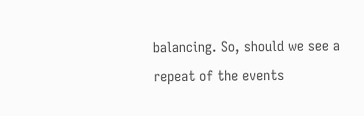balancing. So, should we see a repeat of the events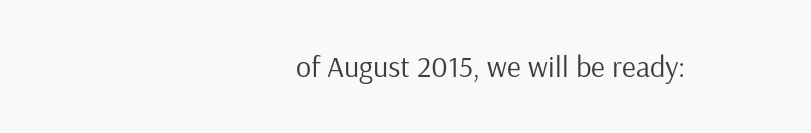of August 2015, we will be ready: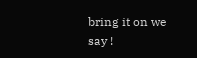bring it on we say !